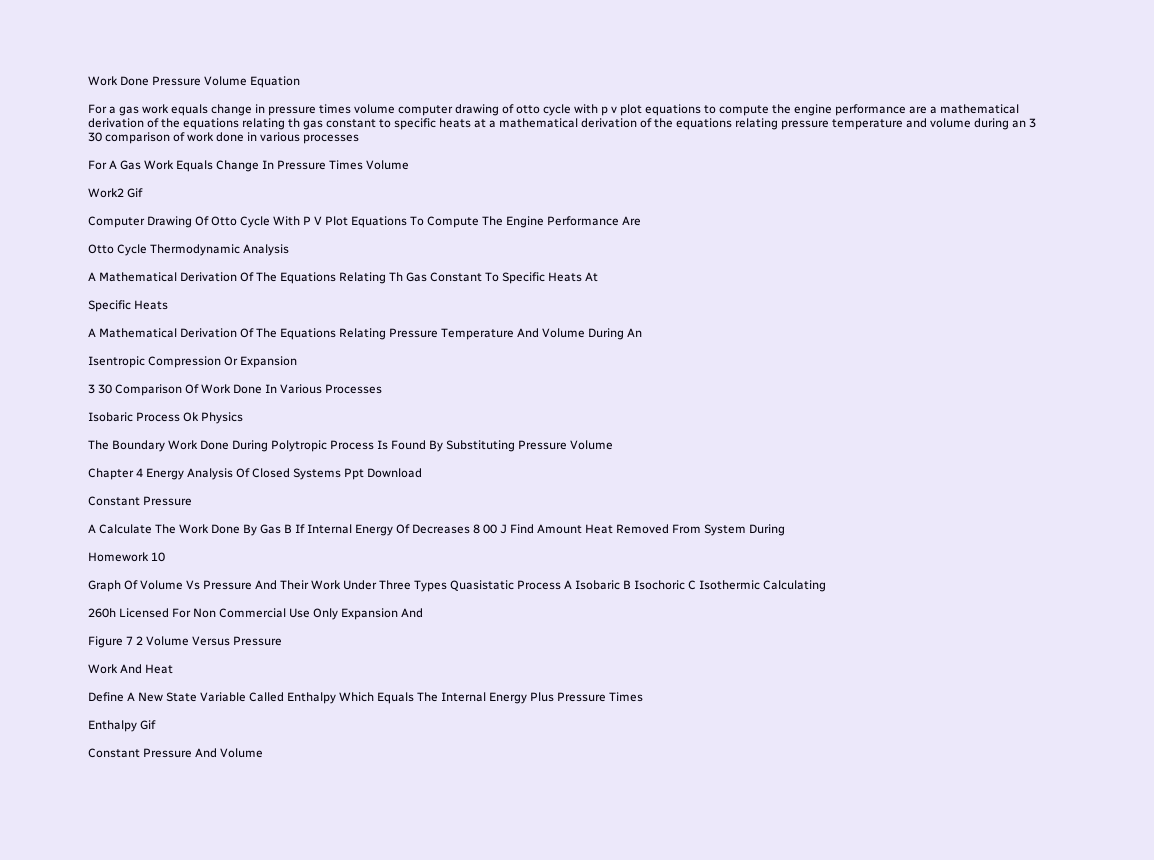Work Done Pressure Volume Equation

For a gas work equals change in pressure times volume computer drawing of otto cycle with p v plot equations to compute the engine performance are a mathematical derivation of the equations relating th gas constant to specific heats at a mathematical derivation of the equations relating pressure temperature and volume during an 3 30 comparison of work done in various processes

For A Gas Work Equals Change In Pressure Times Volume

Work2 Gif

Computer Drawing Of Otto Cycle With P V Plot Equations To Compute The Engine Performance Are

Otto Cycle Thermodynamic Analysis

A Mathematical Derivation Of The Equations Relating Th Gas Constant To Specific Heats At

Specific Heats

A Mathematical Derivation Of The Equations Relating Pressure Temperature And Volume During An

Isentropic Compression Or Expansion

3 30 Comparison Of Work Done In Various Processes

Isobaric Process Ok Physics

The Boundary Work Done During Polytropic Process Is Found By Substituting Pressure Volume

Chapter 4 Energy Analysis Of Closed Systems Ppt Download

Constant Pressure

A Calculate The Work Done By Gas B If Internal Energy Of Decreases 8 00 J Find Amount Heat Removed From System During

Homework 10

Graph Of Volume Vs Pressure And Their Work Under Three Types Quasistatic Process A Isobaric B Isochoric C Isothermic Calculating

260h Licensed For Non Commercial Use Only Expansion And

Figure 7 2 Volume Versus Pressure

Work And Heat

Define A New State Variable Called Enthalpy Which Equals The Internal Energy Plus Pressure Times

Enthalpy Gif

Constant Pressure And Volume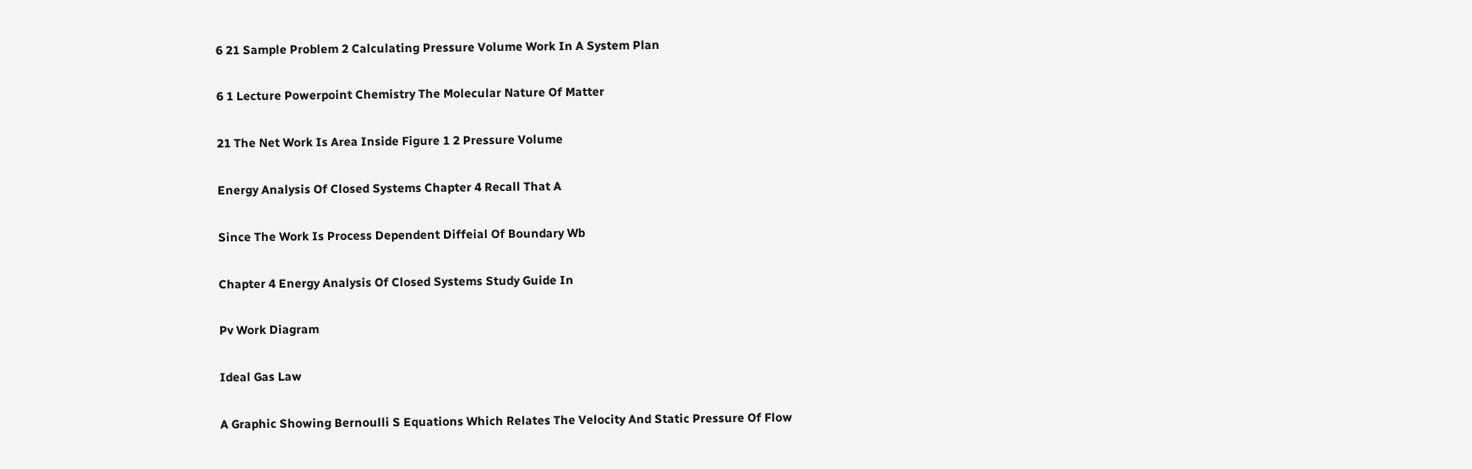6 21 Sample Problem 2 Calculating Pressure Volume Work In A System Plan

6 1 Lecture Powerpoint Chemistry The Molecular Nature Of Matter

21 The Net Work Is Area Inside Figure 1 2 Pressure Volume

Energy Analysis Of Closed Systems Chapter 4 Recall That A

Since The Work Is Process Dependent Diffeial Of Boundary Wb

Chapter 4 Energy Analysis Of Closed Systems Study Guide In

Pv Work Diagram

Ideal Gas Law

A Graphic Showing Bernoulli S Equations Which Relates The Velocity And Static Pressure Of Flow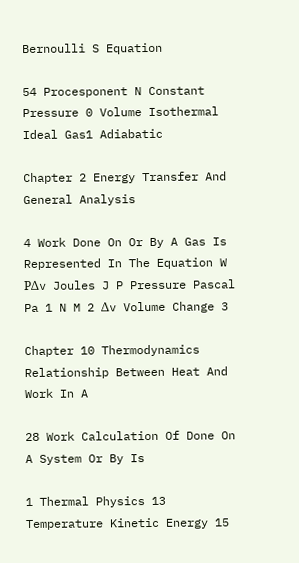Bernoulli S Equation

54 Procesponent N Constant Pressure 0 Volume Isothermal Ideal Gas1 Adiabatic

Chapter 2 Energy Transfer And General Analysis

4 Work Done On Or By A Gas Is Represented In The Equation W PΔv Joules J P Pressure Pascal Pa 1 N M 2 Δv Volume Change 3

Chapter 10 Thermodynamics Relationship Between Heat And Work In A

28 Work Calculation Of Done On A System Or By Is

1 Thermal Physics 13 Temperature Kinetic Energy 15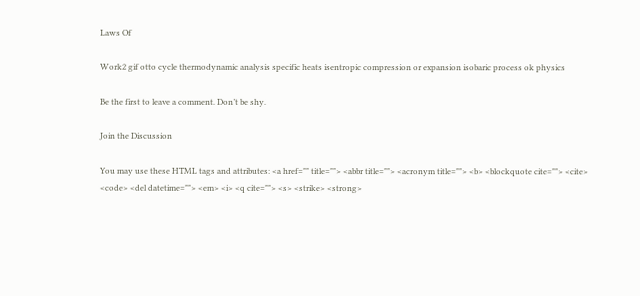Laws Of

Work2 gif otto cycle thermodynamic analysis specific heats isentropic compression or expansion isobaric process ok physics

Be the first to leave a comment. Don’t be shy.

Join the Discussion

You may use these HTML tags and attributes: <a href="" title=""> <abbr title=""> <acronym title=""> <b> <blockquote cite=""> <cite> <code> <del datetime=""> <em> <i> <q cite=""> <s> <strike> <strong>